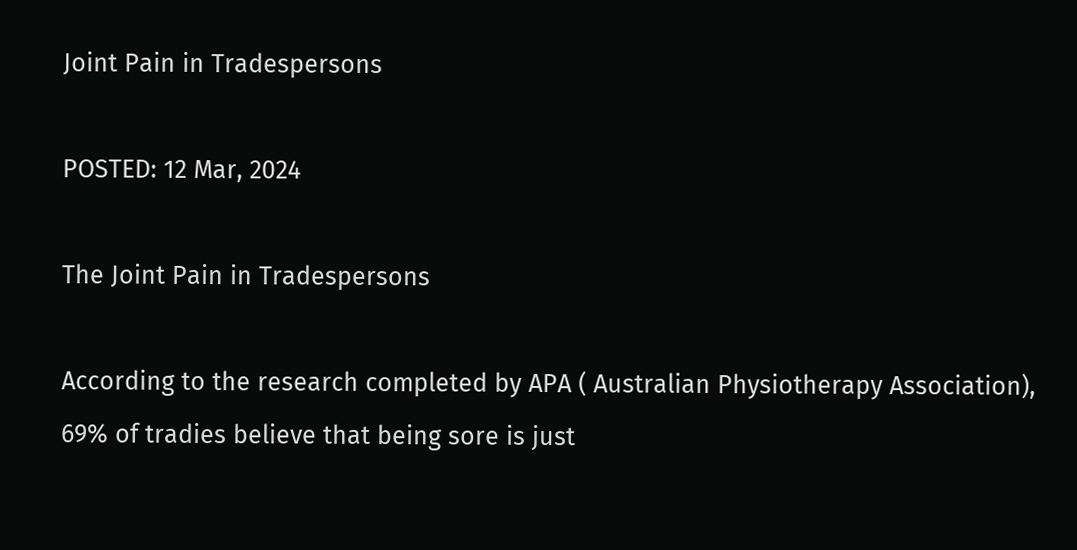Joint Pain in Tradespersons

POSTED: 12 Mar, 2024

The Joint Pain in Tradespersons

According to the research completed by APA ( Australian Physiotherapy Association), 69% of tradies believe that being sore is just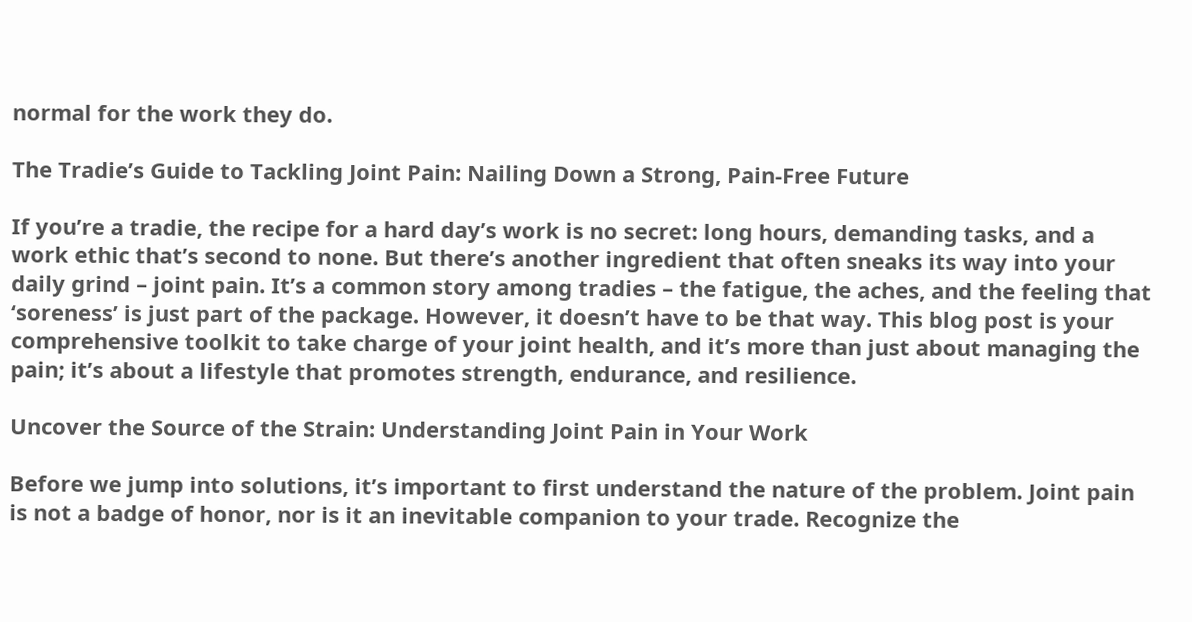normal for the work they do.

The Tradie’s Guide to Tackling Joint Pain: Nailing Down a Strong, Pain-Free Future

If you’re a tradie, the recipe for a hard day’s work is no secret: long hours, demanding tasks, and a work ethic that’s second to none. But there’s another ingredient that often sneaks its way into your daily grind – joint pain. It’s a common story among tradies – the fatigue, the aches, and the feeling that ‘soreness’ is just part of the package. However, it doesn’t have to be that way. This blog post is your comprehensive toolkit to take charge of your joint health, and it’s more than just about managing the pain; it’s about a lifestyle that promotes strength, endurance, and resilience.

Uncover the Source of the Strain: Understanding Joint Pain in Your Work

Before we jump into solutions, it’s important to first understand the nature of the problem. Joint pain is not a badge of honor, nor is it an inevitable companion to your trade. Recognize the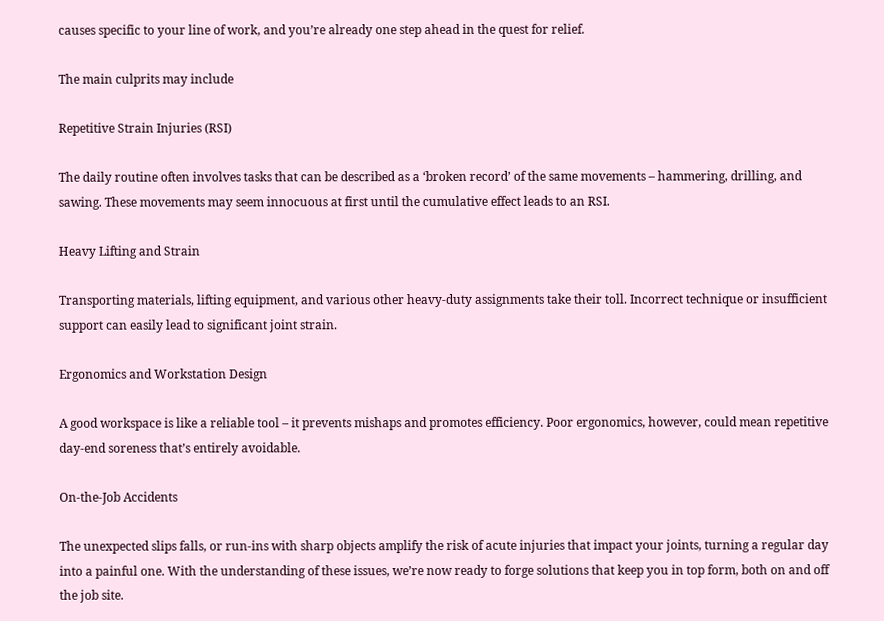causes specific to your line of work, and you’re already one step ahead in the quest for relief.

The main culprits may include

Repetitive Strain Injuries (RSI)

The daily routine often involves tasks that can be described as a ‘broken record’ of the same movements – hammering, drilling, and sawing. These movements may seem innocuous at first until the cumulative effect leads to an RSI.

Heavy Lifting and Strain

Transporting materials, lifting equipment, and various other heavy-duty assignments take their toll. Incorrect technique or insufficient support can easily lead to significant joint strain.

Ergonomics and Workstation Design

A good workspace is like a reliable tool – it prevents mishaps and promotes efficiency. Poor ergonomics, however, could mean repetitive day-end soreness that’s entirely avoidable.

On-the-Job Accidents

The unexpected slips falls, or run-ins with sharp objects amplify the risk of acute injuries that impact your joints, turning a regular day into a painful one. With the understanding of these issues, we’re now ready to forge solutions that keep you in top form, both on and off the job site.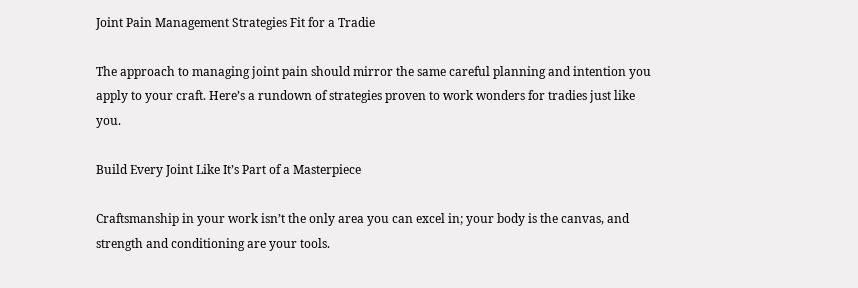Joint Pain Management Strategies Fit for a Tradie

The approach to managing joint pain should mirror the same careful planning and intention you apply to your craft. Here’s a rundown of strategies proven to work wonders for tradies just like you.

Build Every Joint Like It’s Part of a Masterpiece

Craftsmanship in your work isn’t the only area you can excel in; your body is the canvas, and strength and conditioning are your tools.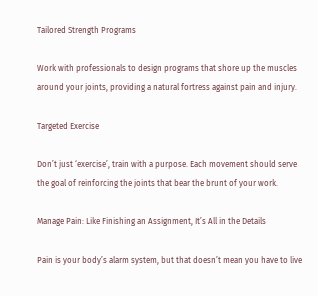Tailored Strength Programs

Work with professionals to design programs that shore up the muscles around your joints, providing a natural fortress against pain and injury.

Targeted Exercise

Don’t just ‘exercise’, train with a purpose. Each movement should serve the goal of reinforcing the joints that bear the brunt of your work.

Manage Pain: Like Finishing an Assignment, It’s All in the Details

Pain is your body’s alarm system, but that doesn’t mean you have to live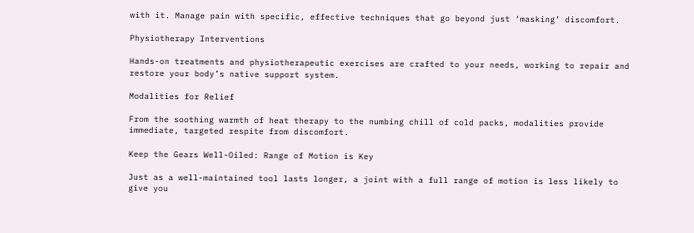with it. Manage pain with specific, effective techniques that go beyond just ‘masking’ discomfort.

Physiotherapy Interventions

Hands-on treatments and physiotherapeutic exercises are crafted to your needs, working to repair and restore your body’s native support system.

Modalities for Relief

From the soothing warmth of heat therapy to the numbing chill of cold packs, modalities provide immediate, targeted respite from discomfort.

Keep the Gears Well-Oiled: Range of Motion is Key

Just as a well-maintained tool lasts longer, a joint with a full range of motion is less likely to give you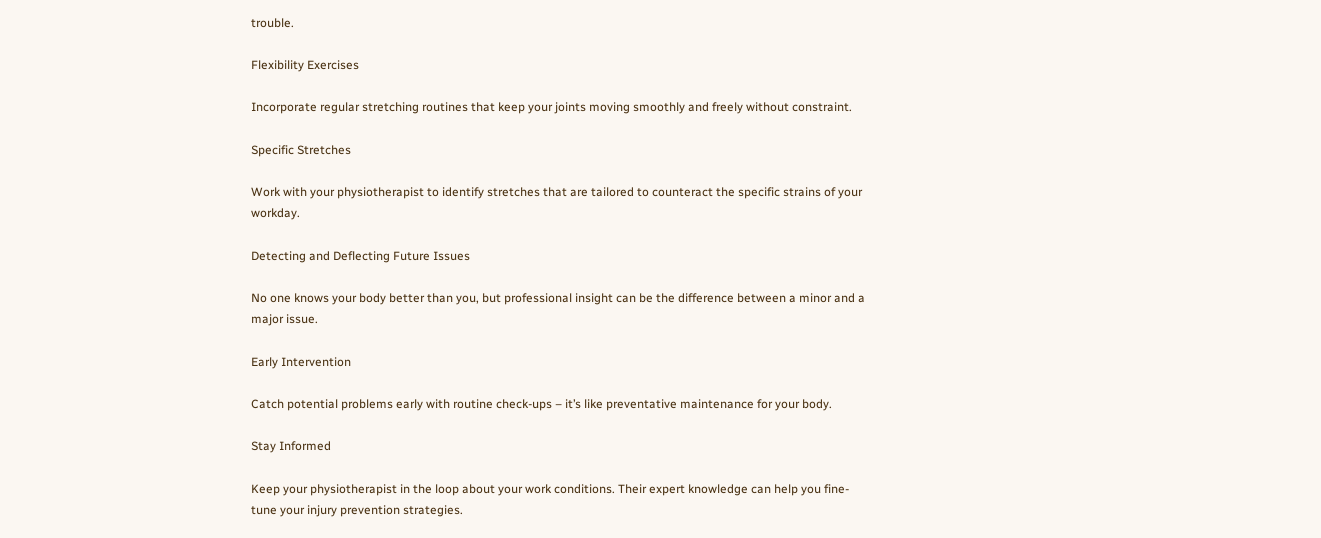trouble.

Flexibility Exercises

Incorporate regular stretching routines that keep your joints moving smoothly and freely without constraint.

Specific Stretches

Work with your physiotherapist to identify stretches that are tailored to counteract the specific strains of your workday.

Detecting and Deflecting Future Issues

No one knows your body better than you, but professional insight can be the difference between a minor and a major issue.

Early Intervention

Catch potential problems early with routine check-ups – it’s like preventative maintenance for your body.

Stay Informed

Keep your physiotherapist in the loop about your work conditions. Their expert knowledge can help you fine-tune your injury prevention strategies.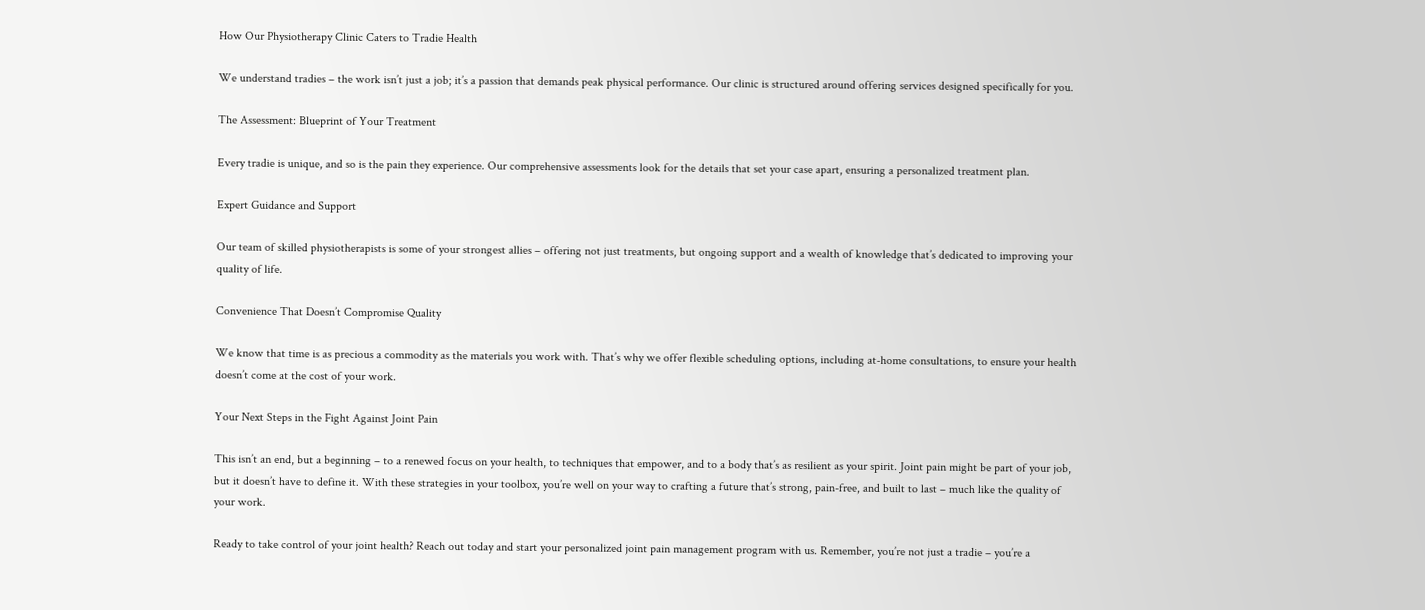How Our Physiotherapy Clinic Caters to Tradie Health

We understand tradies – the work isn’t just a job; it’s a passion that demands peak physical performance. Our clinic is structured around offering services designed specifically for you.

The Assessment: Blueprint of Your Treatment

Every tradie is unique, and so is the pain they experience. Our comprehensive assessments look for the details that set your case apart, ensuring a personalized treatment plan.

Expert Guidance and Support

Our team of skilled physiotherapists is some of your strongest allies – offering not just treatments, but ongoing support and a wealth of knowledge that’s dedicated to improving your quality of life.

Convenience That Doesn’t Compromise Quality

We know that time is as precious a commodity as the materials you work with. That’s why we offer flexible scheduling options, including at-home consultations, to ensure your health doesn’t come at the cost of your work.

Your Next Steps in the Fight Against Joint Pain

This isn’t an end, but a beginning – to a renewed focus on your health, to techniques that empower, and to a body that’s as resilient as your spirit. Joint pain might be part of your job, but it doesn’t have to define it. With these strategies in your toolbox, you’re well on your way to crafting a future that’s strong, pain-free, and built to last – much like the quality of your work.

Ready to take control of your joint health? Reach out today and start your personalized joint pain management program with us. Remember, you’re not just a tradie – you’re a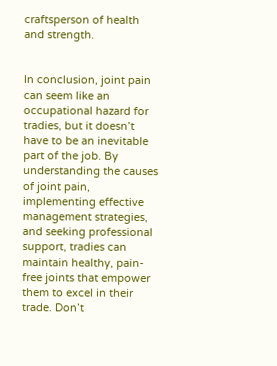craftsperson of health and strength.


In conclusion, joint pain can seem like an occupational hazard for tradies, but it doesn’t have to be an inevitable part of the job. By understanding the causes of joint pain, implementing effective management strategies, and seeking professional support, tradies can maintain healthy, pain-free joints that empower them to excel in their trade. Don’t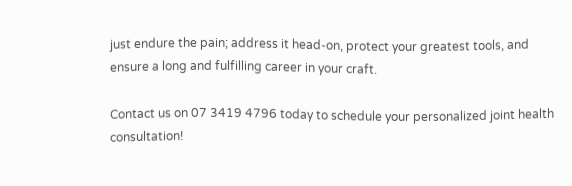just endure the pain; address it head-on, protect your greatest tools, and ensure a long and fulfilling career in your craft.

Contact us on 07 3419 4796 today to schedule your personalized joint health consultation!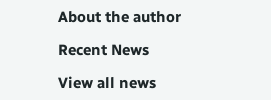About the author

Recent News

View all news